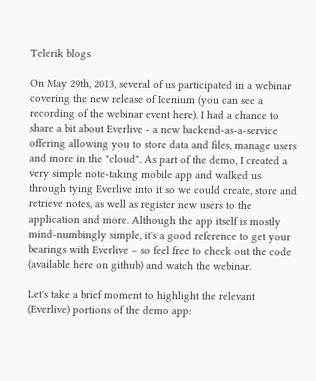Telerik blogs

On May 29th, 2013, several of us participated in a webinar covering the new release of Icenium (you can see a recording of the webinar event here). I had a chance to share a bit about Everlive - a new backend-as-a-service offering allowing you to store data and files, manage users and more in the "cloud". As part of the demo, I created a very simple note-taking mobile app and walked us through tying Everlive into it so we could create, store and retrieve notes, as well as register new users to the application and more. Although the app itself is mostly mind-numbingly simple, it's a good reference to get your bearings with Everlive – so feel free to check out the code (available here on github) and watch the webinar.

Let's take a brief moment to highlight the relevant (Everlive) portions of the demo app: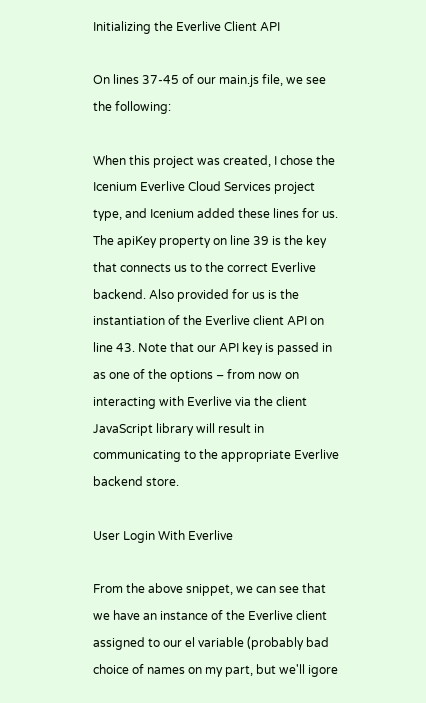Initializing the Everlive Client API

On lines 37-45 of our main.js file, we see the following:

When this project was created, I chose the Icenium Everlive Cloud Services project type, and Icenium added these lines for us. The apiKey property on line 39 is the key that connects us to the correct Everlive backend. Also provided for us is the instantiation of the Everlive client API on line 43. Note that our API key is passed in as one of the options – from now on interacting with Everlive via the client JavaScript library will result in communicating to the appropriate Everlive backend store.

User Login With Everlive

From the above snippet, we can see that we have an instance of the Everlive client assigned to our el variable (probably bad choice of names on my part, but we'll igore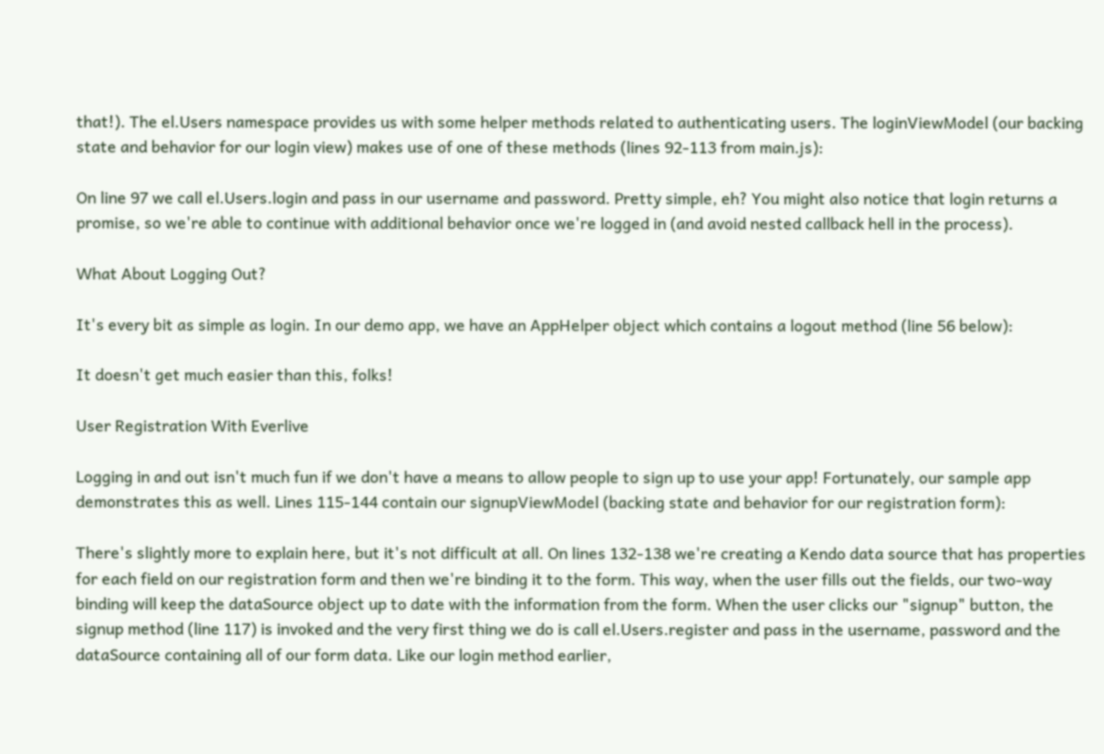that!). The el.Users namespace provides us with some helper methods related to authenticating users. The loginViewModel (our backing state and behavior for our login view) makes use of one of these methods (lines 92-113 from main.js):

On line 97 we call el.Users.login and pass in our username and password. Pretty simple, eh? You might also notice that login returns a promise, so we're able to continue with additional behavior once we're logged in (and avoid nested callback hell in the process).

What About Logging Out?

It's every bit as simple as login. In our demo app, we have an AppHelper object which contains a logout method (line 56 below):

It doesn't get much easier than this, folks!

User Registration With Everlive

Logging in and out isn't much fun if we don't have a means to allow people to sign up to use your app! Fortunately, our sample app demonstrates this as well. Lines 115-144 contain our signupViewModel (backing state and behavior for our registration form):

There's slightly more to explain here, but it's not difficult at all. On lines 132-138 we're creating a Kendo data source that has properties for each field on our registration form and then we're binding it to the form. This way, when the user fills out the fields, our two-way binding will keep the dataSource object up to date with the information from the form. When the user clicks our "signup" button, the signup method (line 117) is invoked and the very first thing we do is call el.Users.register and pass in the username, password and the dataSource containing all of our form data. Like our login method earlier,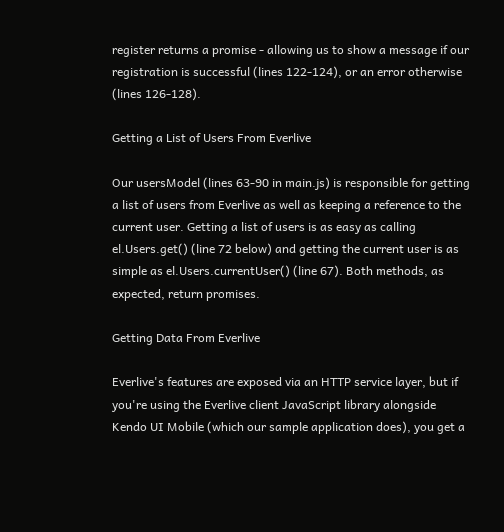register returns a promise - allowing us to show a message if our registration is successful (lines 122-124), or an error otherwise (lines 126-128).

Getting a List of Users From Everlive

Our usersModel (lines 63-90 in main.js) is responsible for getting a list of users from Everlive as well as keeping a reference to the current user. Getting a list of users is as easy as calling el.Users.get() (line 72 below) and getting the current user is as simple as el.Users.currentUser() (line 67). Both methods, as expected, return promises.

Getting Data From Everlive

Everlive's features are exposed via an HTTP service layer, but if you're using the Everlive client JavaScript library alongside Kendo UI Mobile (which our sample application does), you get a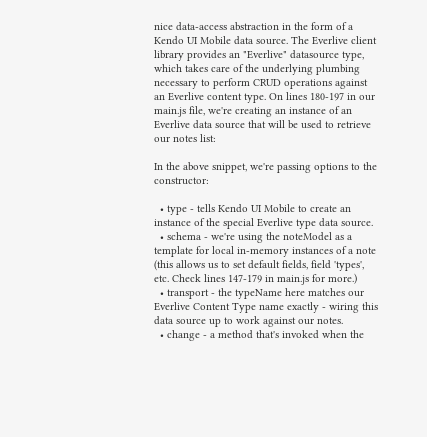nice data-access abstraction in the form of a Kendo UI Mobile data source. The Everlive client library provides an "Everlive" datasource type, which takes care of the underlying plumbing necessary to perform CRUD operations against an Everlive content type. On lines 180-197 in our main.js file, we're creating an instance of an Everlive data source that will be used to retrieve our notes list:

In the above snippet, we're passing options to the constructor:

  • type - tells Kendo UI Mobile to create an instance of the special Everlive type data source.
  • schema - we're using the noteModel as a template for local in-memory instances of a note (this allows us to set default fields, field 'types', etc. Check lines 147-179 in main.js for more.)
  • transport - the typeName here matches our Everlive Content Type name exactly - wiring this data source up to work against our notes.
  • change - a method that's invoked when the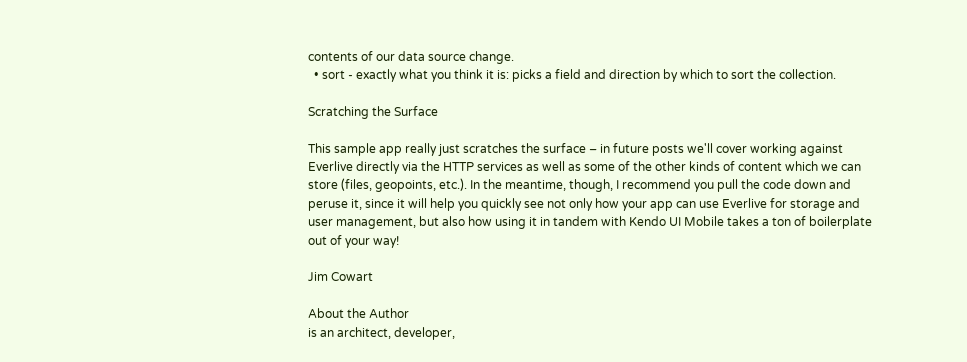contents of our data source change.
  • sort - exactly what you think it is: picks a field and direction by which to sort the collection.

Scratching the Surface

This sample app really just scratches the surface – in future posts we'll cover working against Everlive directly via the HTTP services as well as some of the other kinds of content which we can store (files, geopoints, etc.). In the meantime, though, I recommend you pull the code down and peruse it, since it will help you quickly see not only how your app can use Everlive for storage and user management, but also how using it in tandem with Kendo UI Mobile takes a ton of boilerplate out of your way!

Jim Cowart

About the Author
is an architect, developer,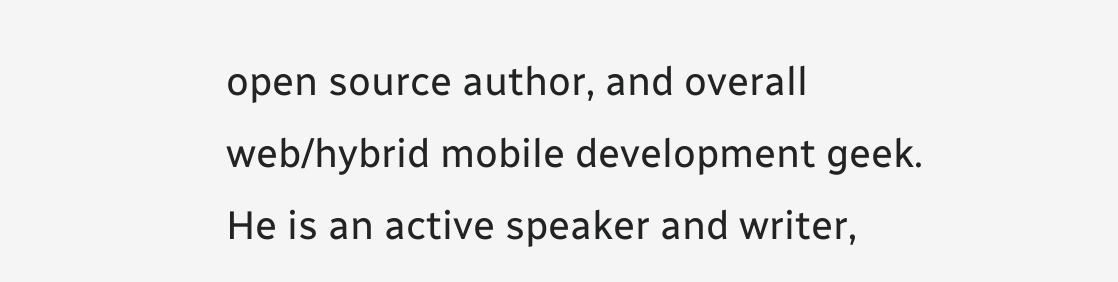open source author, and overall web/hybrid mobile development geek. He is an active speaker and writer,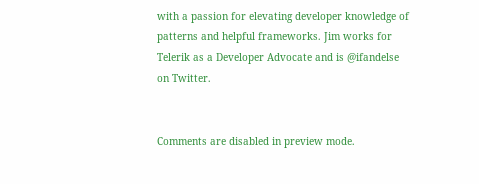with a passion for elevating developer knowledge of patterns and helpful frameworks. Jim works for Telerik as a Developer Advocate and is @ifandelse on Twitter.


Comments are disabled in preview mode.